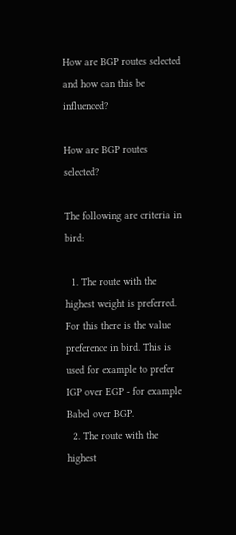How are BGP routes selected and how can this be influenced?

How are BGP routes selected?

The following are criteria in bird:

  1. The route with the highest weight is preferred. For this there is the value preference in bird. This is used for example to prefer IGP over EGP - for example Babel over BGP.
  2. The route with the highest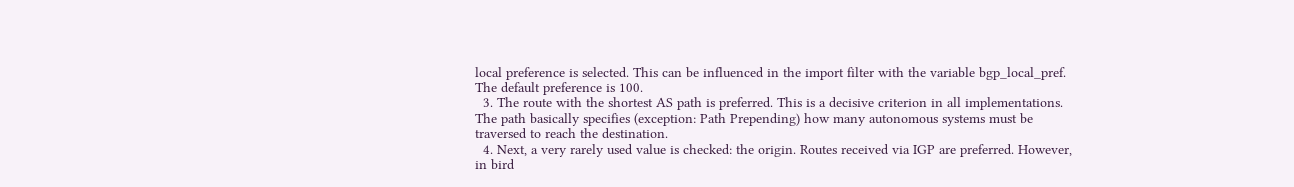local preference is selected. This can be influenced in the import filter with the variable bgp_local_pref. The default preference is 100.
  3. The route with the shortest AS path is preferred. This is a decisive criterion in all implementations. The path basically specifies (exception: Path Prepending) how many autonomous systems must be traversed to reach the destination.
  4. Next, a very rarely used value is checked: the origin. Routes received via IGP are preferred. However, in bird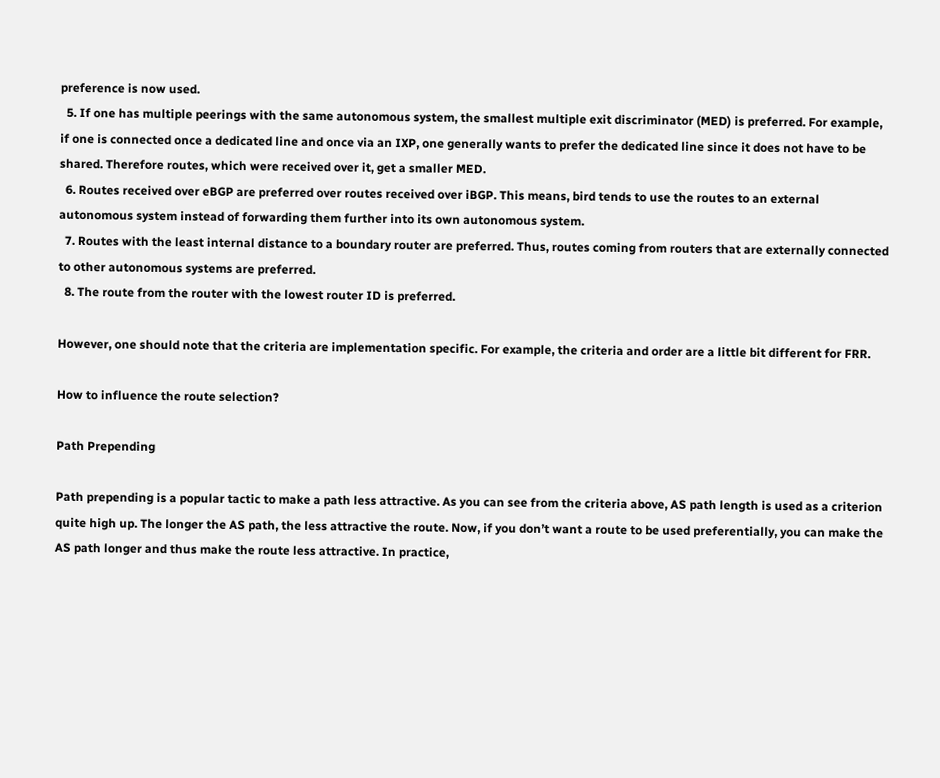preference is now used.
  5. If one has multiple peerings with the same autonomous system, the smallest multiple exit discriminator (MED) is preferred. For example, if one is connected once a dedicated line and once via an IXP, one generally wants to prefer the dedicated line since it does not have to be shared. Therefore routes, which were received over it, get a smaller MED.
  6. Routes received over eBGP are preferred over routes received over iBGP. This means, bird tends to use the routes to an external autonomous system instead of forwarding them further into its own autonomous system.
  7. Routes with the least internal distance to a boundary router are preferred. Thus, routes coming from routers that are externally connected to other autonomous systems are preferred.
  8. The route from the router with the lowest router ID is preferred.

However, one should note that the criteria are implementation specific. For example, the criteria and order are a little bit different for FRR.

How to influence the route selection?

Path Prepending

Path prepending is a popular tactic to make a path less attractive. As you can see from the criteria above, AS path length is used as a criterion quite high up. The longer the AS path, the less attractive the route. Now, if you don’t want a route to be used preferentially, you can make the AS path longer and thus make the route less attractive. In practice,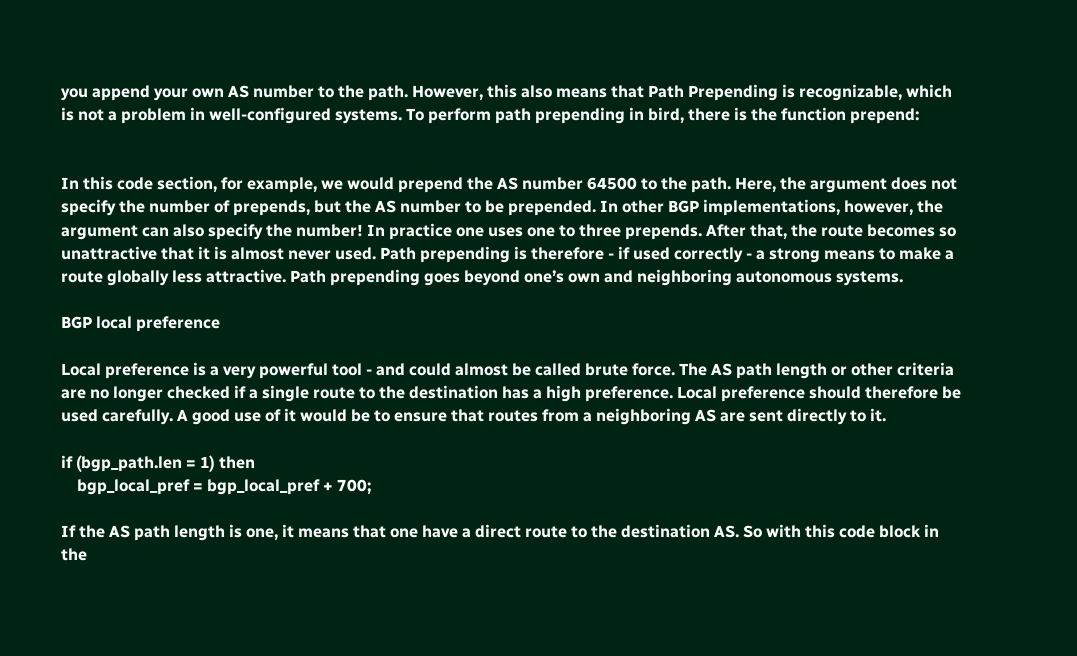you append your own AS number to the path. However, this also means that Path Prepending is recognizable, which is not a problem in well-configured systems. To perform path prepending in bird, there is the function prepend:


In this code section, for example, we would prepend the AS number 64500 to the path. Here, the argument does not specify the number of prepends, but the AS number to be prepended. In other BGP implementations, however, the argument can also specify the number! In practice one uses one to three prepends. After that, the route becomes so unattractive that it is almost never used. Path prepending is therefore - if used correctly - a strong means to make a route globally less attractive. Path prepending goes beyond one’s own and neighboring autonomous systems.

BGP local preference

Local preference is a very powerful tool - and could almost be called brute force. The AS path length or other criteria are no longer checked if a single route to the destination has a high preference. Local preference should therefore be used carefully. A good use of it would be to ensure that routes from a neighboring AS are sent directly to it.

if (bgp_path.len = 1) then
    bgp_local_pref = bgp_local_pref + 700;

If the AS path length is one, it means that one have a direct route to the destination AS. So with this code block in the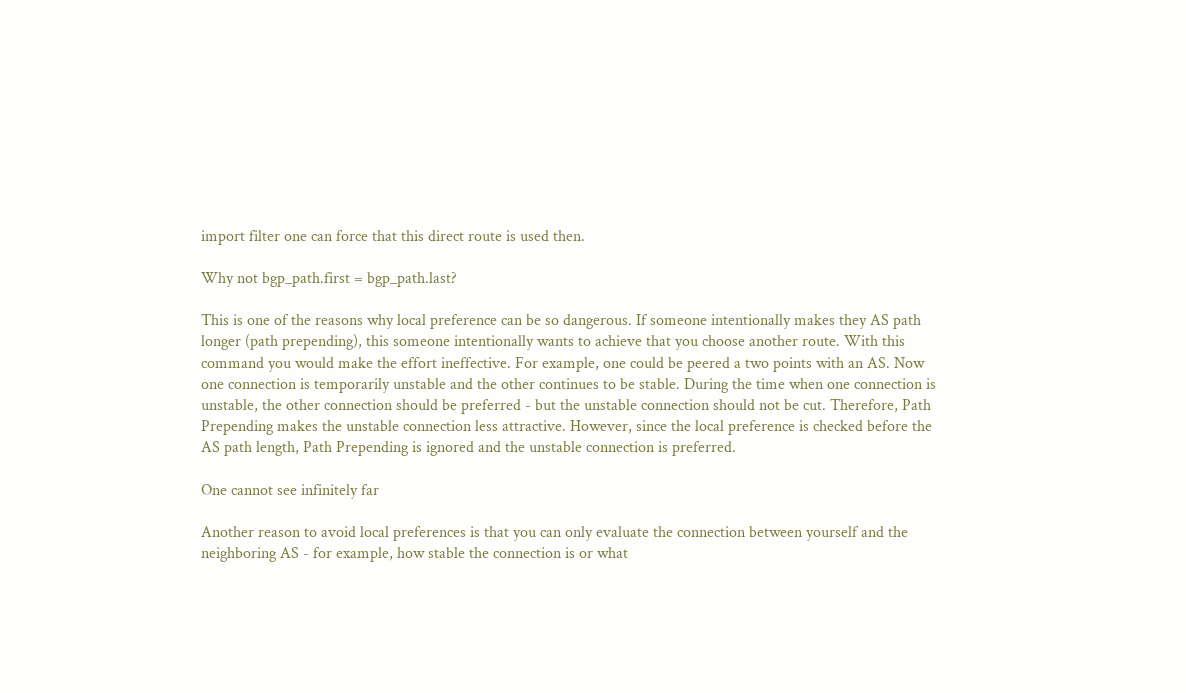import filter one can force that this direct route is used then.

Why not bgp_path.first = bgp_path.last?

This is one of the reasons why local preference can be so dangerous. If someone intentionally makes they AS path longer (path prepending), this someone intentionally wants to achieve that you choose another route. With this command you would make the effort ineffective. For example, one could be peered a two points with an AS. Now one connection is temporarily unstable and the other continues to be stable. During the time when one connection is unstable, the other connection should be preferred - but the unstable connection should not be cut. Therefore, Path Prepending makes the unstable connection less attractive. However, since the local preference is checked before the AS path length, Path Prepending is ignored and the unstable connection is preferred.

One cannot see infinitely far

Another reason to avoid local preferences is that you can only evaluate the connection between yourself and the neighboring AS - for example, how stable the connection is or what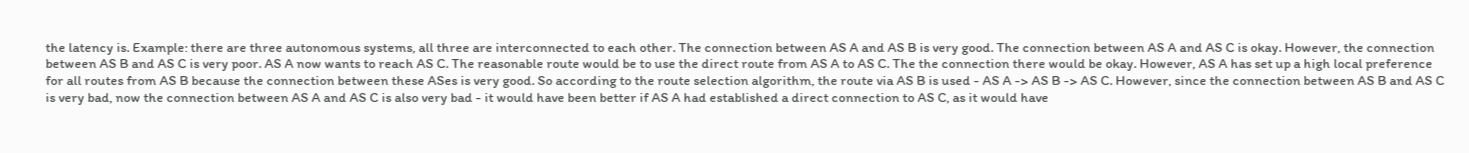the latency is. Example: there are three autonomous systems, all three are interconnected to each other. The connection between AS A and AS B is very good. The connection between AS A and AS C is okay. However, the connection between AS B and AS C is very poor. AS A now wants to reach AS C. The reasonable route would be to use the direct route from AS A to AS C. The the connection there would be okay. However, AS A has set up a high local preference for all routes from AS B because the connection between these ASes is very good. So according to the route selection algorithm, the route via AS B is used - AS A -> AS B -> AS C. However, since the connection between AS B and AS C is very bad, now the connection between AS A and AS C is also very bad - it would have been better if AS A had established a direct connection to AS C, as it would have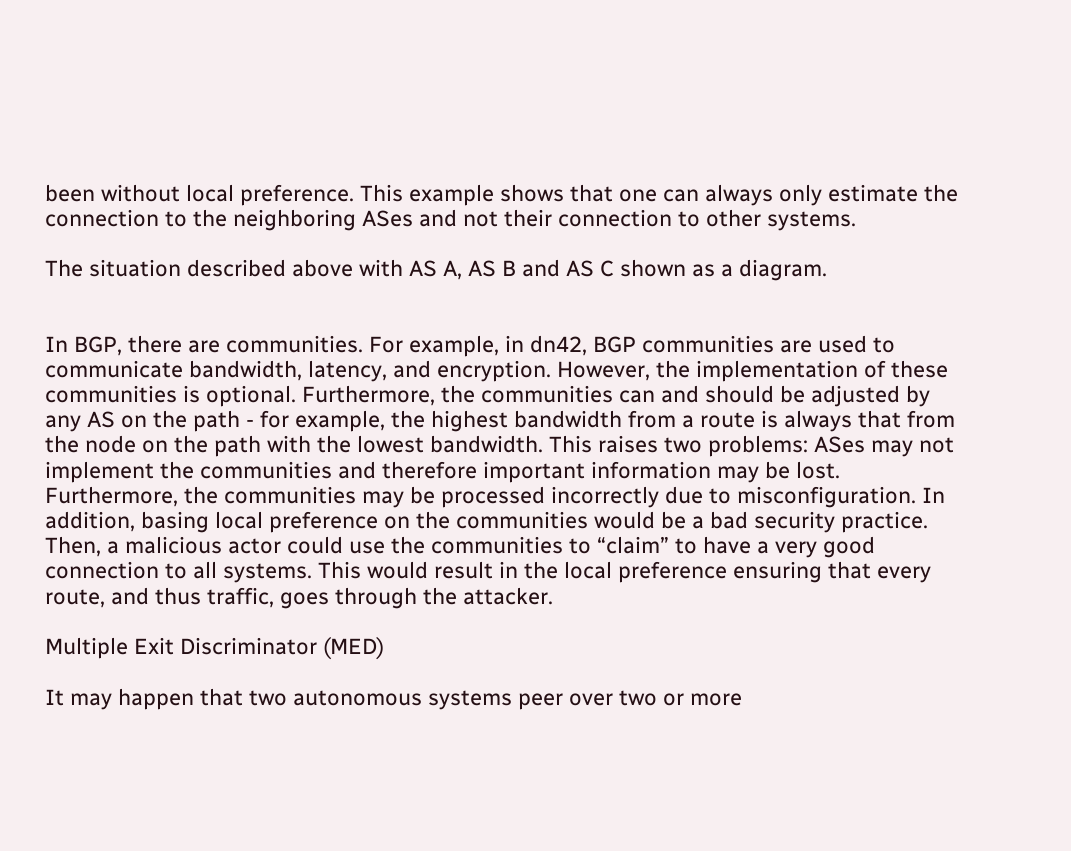been without local preference. This example shows that one can always only estimate the connection to the neighboring ASes and not their connection to other systems.

The situation described above with AS A, AS B and AS C shown as a diagram.


In BGP, there are communities. For example, in dn42, BGP communities are used to communicate bandwidth, latency, and encryption. However, the implementation of these communities is optional. Furthermore, the communities can and should be adjusted by any AS on the path - for example, the highest bandwidth from a route is always that from the node on the path with the lowest bandwidth. This raises two problems: ASes may not implement the communities and therefore important information may be lost. Furthermore, the communities may be processed incorrectly due to misconfiguration. In addition, basing local preference on the communities would be a bad security practice. Then, a malicious actor could use the communities to “claim” to have a very good connection to all systems. This would result in the local preference ensuring that every route, and thus traffic, goes through the attacker.

Multiple Exit Discriminator (MED)

It may happen that two autonomous systems peer over two or more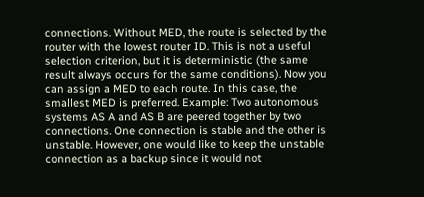connections. Without MED, the route is selected by the router with the lowest router ID. This is not a useful selection criterion, but it is deterministic (the same result always occurs for the same conditions). Now you can assign a MED to each route. In this case, the smallest MED is preferred. Example: Two autonomous systems AS A and AS B are peered together by two connections. One connection is stable and the other is unstable. However, one would like to keep the unstable connection as a backup since it would not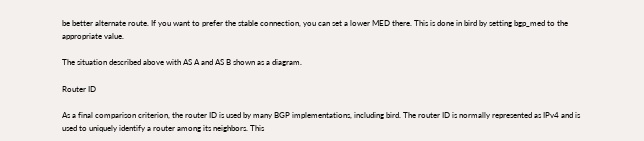be better alternate route. If you want to prefer the stable connection, you can set a lower MED there. This is done in bird by setting bgp_med to the appropriate value.

The situation described above with AS A and AS B shown as a diagram.

Router ID

As a final comparison criterion, the router ID is used by many BGP implementations, including bird. The router ID is normally represented as IPv4 and is used to uniquely identify a router among its neighbors. This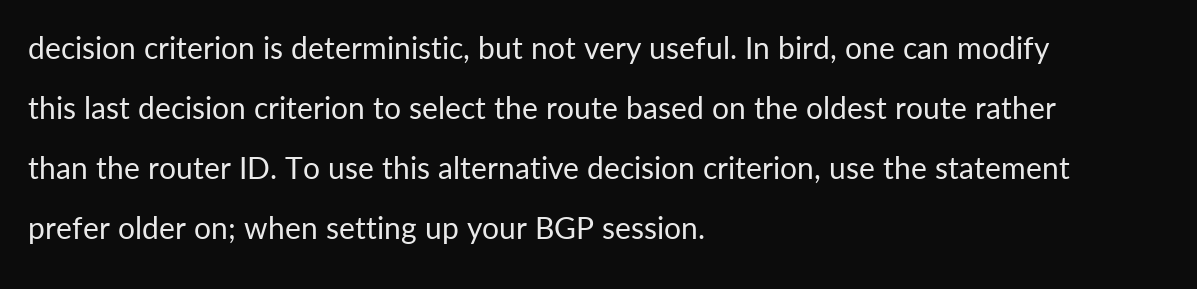decision criterion is deterministic, but not very useful. In bird, one can modify this last decision criterion to select the route based on the oldest route rather than the router ID. To use this alternative decision criterion, use the statement prefer older on; when setting up your BGP session.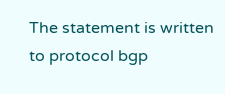The statement is written to protocol bgp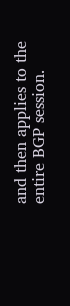and then applies to the entire BGP session.